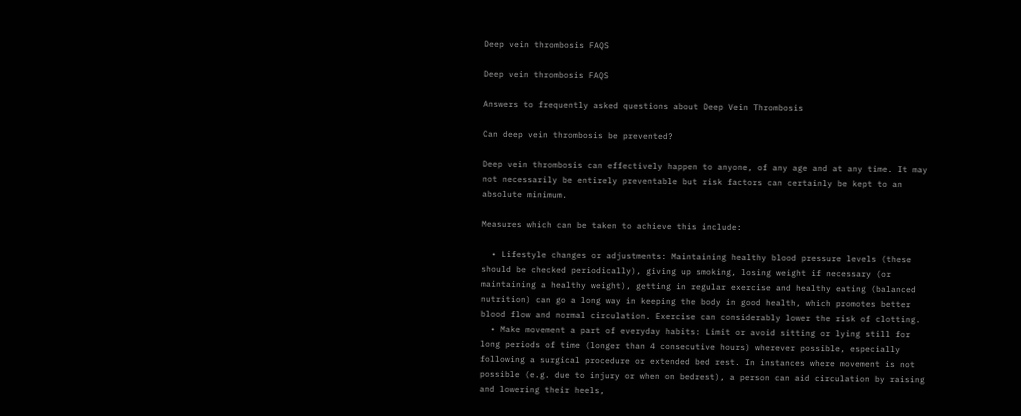Deep vein thrombosis FAQS

Deep vein thrombosis FAQS

Answers to frequently asked questions about Deep Vein Thrombosis

Can deep vein thrombosis be prevented?

Deep vein thrombosis can effectively happen to anyone, of any age and at any time. It may not necessarily be entirely preventable but risk factors can certainly be kept to an absolute minimum.

Measures which can be taken to achieve this include:

  • Lifestyle changes or adjustments: Maintaining healthy blood pressure levels (these should be checked periodically), giving up smoking, losing weight if necessary (or maintaining a healthy weight), getting in regular exercise and healthy eating (balanced nutrition) can go a long way in keeping the body in good health, which promotes better blood flow and normal circulation. Exercise can considerably lower the risk of clotting.
  • Make movement a part of everyday habits: Limit or avoid sitting or lying still for long periods of time (longer than 4 consecutive hours) wherever possible, especially following a surgical procedure or extended bed rest. In instances where movement is not possible (e.g. due to injury or when on bedrest), a person can aid circulation by raising and lowering their heels,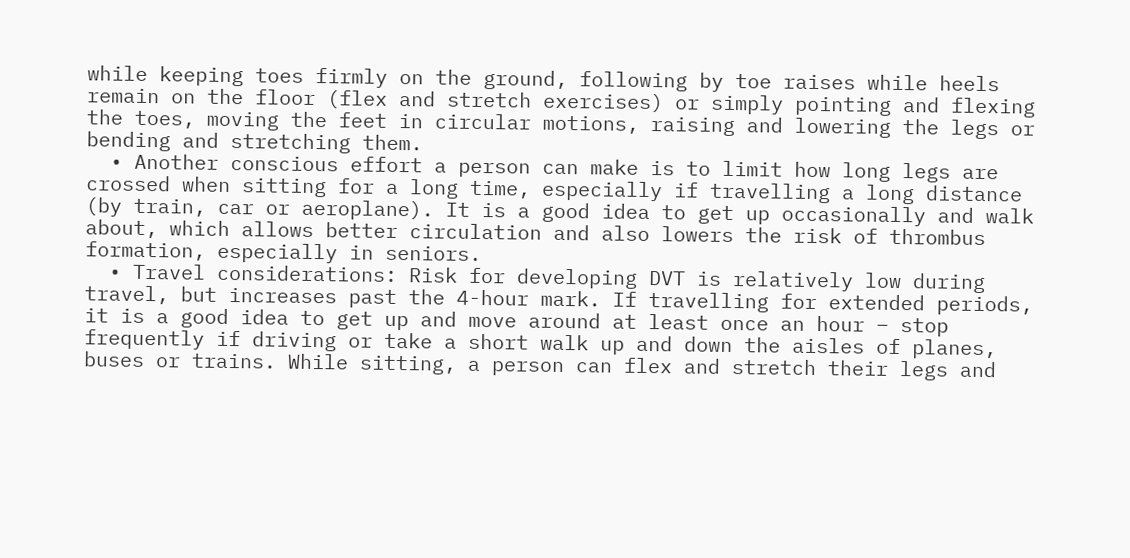while keeping toes firmly on the ground, following by toe raises while heels remain on the floor (flex and stretch exercises) or simply pointing and flexing the toes, moving the feet in circular motions, raising and lowering the legs or bending and stretching them.
  • Another conscious effort a person can make is to limit how long legs are crossed when sitting for a long time, especially if travelling a long distance (by train, car or aeroplane). It is a good idea to get up occasionally and walk about, which allows better circulation and also lowers the risk of thrombus formation, especially in seniors.
  • Travel considerations: Risk for developing DVT is relatively low during travel, but increases past the 4-hour mark. If travelling for extended periods, it is a good idea to get up and move around at least once an hour – stop frequently if driving or take a short walk up and down the aisles of planes, buses or trains. While sitting, a person can flex and stretch their legs and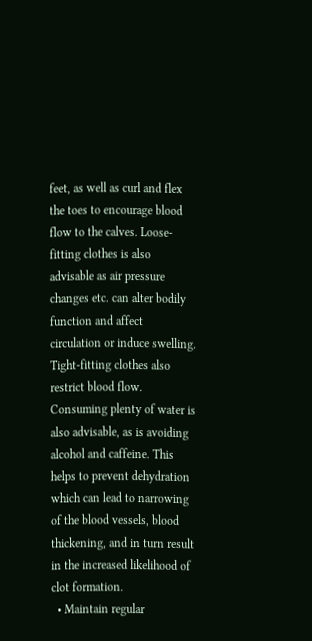feet, as well as curl and flex the toes to encourage blood flow to the calves. Loose-fitting clothes is also advisable as air pressure changes etc. can alter bodily function and affect circulation or induce swelling. Tight-fitting clothes also restrict blood flow. Consuming plenty of water is also advisable, as is avoiding alcohol and caffeine. This helps to prevent dehydration which can lead to narrowing of the blood vessels, blood thickening, and in turn result in the increased likelihood of clot formation.
  • Maintain regular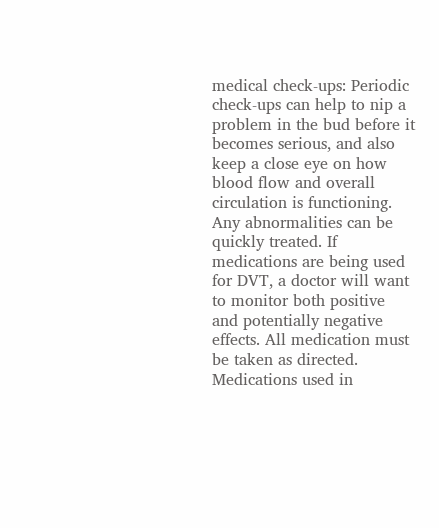medical check-ups: Periodic check-ups can help to nip a problem in the bud before it becomes serious, and also keep a close eye on how blood flow and overall circulation is functioning. Any abnormalities can be quickly treated. If medications are being used for DVT, a doctor will want to monitor both positive and potentially negative effects. All medication must be taken as directed. Medications used in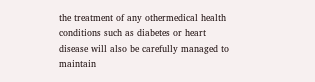the treatment of any othermedical health conditions such as diabetes or heart disease will also be carefully managed to maintain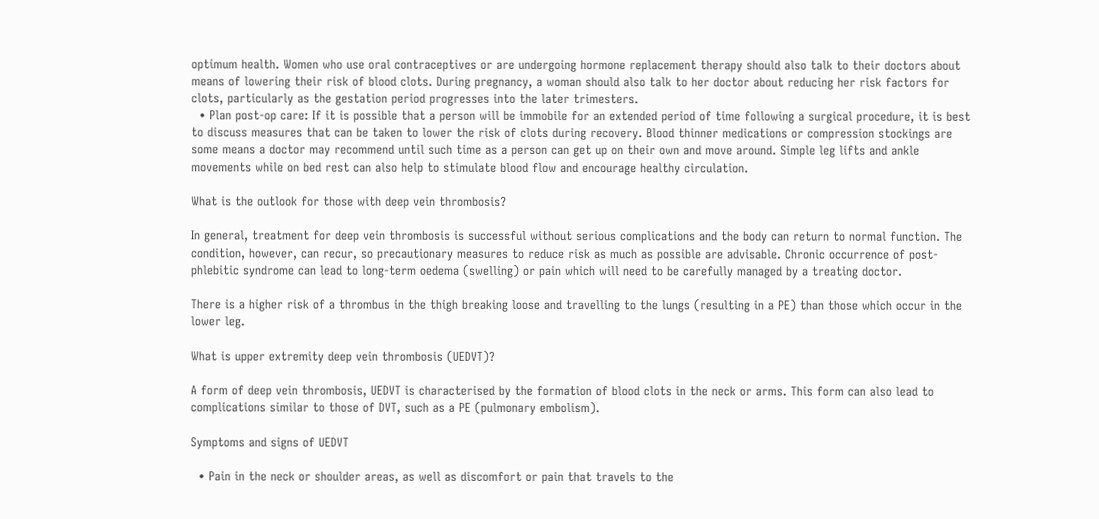optimum health. Women who use oral contraceptives or are undergoing hormone replacement therapy should also talk to their doctors about means of lowering their risk of blood clots. During pregnancy, a woman should also talk to her doctor about reducing her risk factors for clots, particularly as the gestation period progresses into the later trimesters.
  • Plan post-op care: If it is possible that a person will be immobile for an extended period of time following a surgical procedure, it is best to discuss measures that can be taken to lower the risk of clots during recovery. Blood thinner medications or compression stockings are some means a doctor may recommend until such time as a person can get up on their own and move around. Simple leg lifts and ankle movements while on bed rest can also help to stimulate blood flow and encourage healthy circulation.

What is the outlook for those with deep vein thrombosis?

In general, treatment for deep vein thrombosis is successful without serious complications and the body can return to normal function. The condition, however, can recur, so precautionary measures to reduce risk as much as possible are advisable. Chronic occurrence of post-phlebitic syndrome can lead to long-term oedema (swelling) or pain which will need to be carefully managed by a treating doctor.

There is a higher risk of a thrombus in the thigh breaking loose and travelling to the lungs (resulting in a PE) than those which occur in the lower leg.

What is upper extremity deep vein thrombosis (UEDVT)?

A form of deep vein thrombosis, UEDVT is characterised by the formation of blood clots in the neck or arms. This form can also lead to complications similar to those of DVT, such as a PE (pulmonary embolism).

Symptoms and signs of UEDVT

  • Pain in the neck or shoulder areas, as well as discomfort or pain that travels to the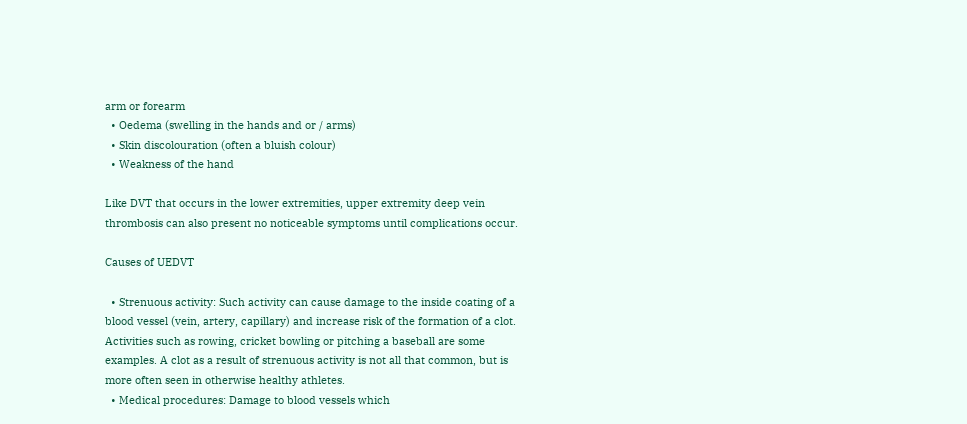arm or forearm
  • Oedema (swelling in the hands and or / arms)
  • Skin discolouration (often a bluish colour)
  • Weakness of the hand

Like DVT that occurs in the lower extremities, upper extremity deep vein thrombosis can also present no noticeable symptoms until complications occur.

Causes of UEDVT

  • Strenuous activity: Such activity can cause damage to the inside coating of a blood vessel (vein, artery, capillary) and increase risk of the formation of a clot. Activities such as rowing, cricket bowling or pitching a baseball are some examples. A clot as a result of strenuous activity is not all that common, but is more often seen in otherwise healthy athletes.
  • Medical procedures: Damage to blood vessels which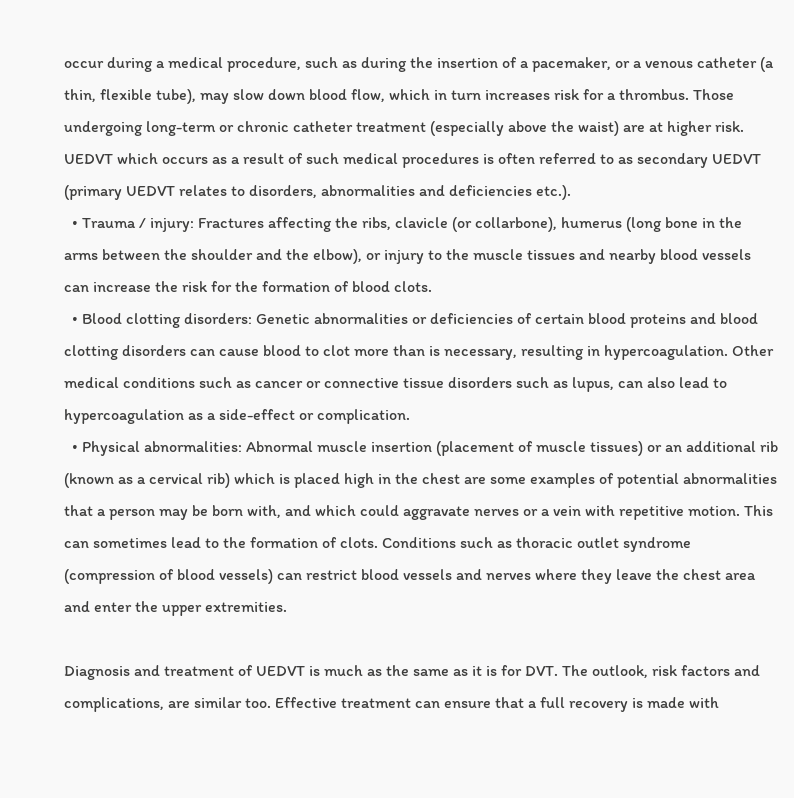occur during a medical procedure, such as during the insertion of a pacemaker, or a venous catheter (a thin, flexible tube), may slow down blood flow, which in turn increases risk for a thrombus. Those undergoing long-term or chronic catheter treatment (especially above the waist) are at higher risk. UEDVT which occurs as a result of such medical procedures is often referred to as secondary UEDVT (primary UEDVT relates to disorders, abnormalities and deficiencies etc.).
  • Trauma / injury: Fractures affecting the ribs, clavicle (or collarbone), humerus (long bone in the arms between the shoulder and the elbow), or injury to the muscle tissues and nearby blood vessels can increase the risk for the formation of blood clots.
  • Blood clotting disorders: Genetic abnormalities or deficiencies of certain blood proteins and blood clotting disorders can cause blood to clot more than is necessary, resulting in hypercoagulation. Other medical conditions such as cancer or connective tissue disorders such as lupus, can also lead to hypercoagulation as a side-effect or complication.
  • Physical abnormalities: Abnormal muscle insertion (placement of muscle tissues) or an additional rib (known as a cervical rib) which is placed high in the chest are some examples of potential abnormalities that a person may be born with, and which could aggravate nerves or a vein with repetitive motion. This can sometimes lead to the formation of clots. Conditions such as thoracic outlet syndrome (compression of blood vessels) can restrict blood vessels and nerves where they leave the chest area and enter the upper extremities.

Diagnosis and treatment of UEDVT is much as the same as it is for DVT. The outlook, risk factors and complications, are similar too. Effective treatment can ensure that a full recovery is made with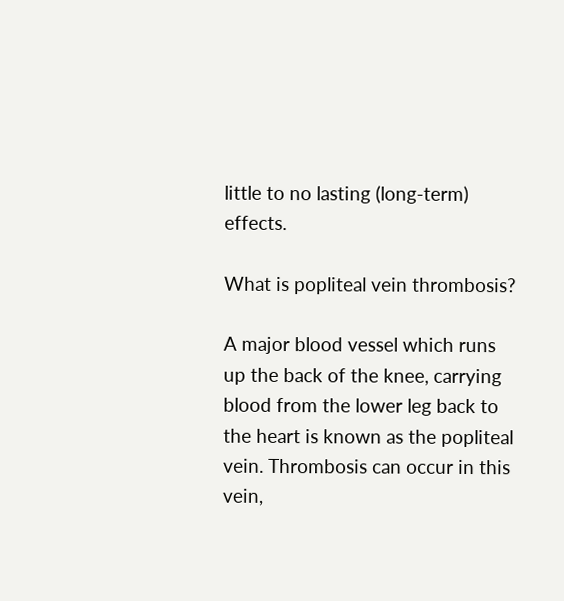little to no lasting (long-term) effects.

What is popliteal vein thrombosis?

A major blood vessel which runs up the back of the knee, carrying blood from the lower leg back to the heart is known as the popliteal vein. Thrombosis can occur in this vein,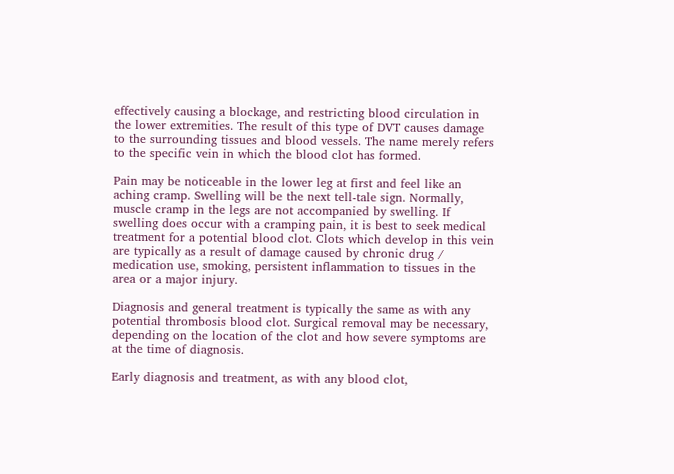effectively causing a blockage, and restricting blood circulation in the lower extremities. The result of this type of DVT causes damage to the surrounding tissues and blood vessels. The name merely refers to the specific vein in which the blood clot has formed.

Pain may be noticeable in the lower leg at first and feel like an aching cramp. Swelling will be the next tell-tale sign. Normally, muscle cramp in the legs are not accompanied by swelling. If swelling does occur with a cramping pain, it is best to seek medical treatment for a potential blood clot. Clots which develop in this vein are typically as a result of damage caused by chronic drug / medication use, smoking, persistent inflammation to tissues in the area or a major injury.

Diagnosis and general treatment is typically the same as with any potential thrombosis blood clot. Surgical removal may be necessary, depending on the location of the clot and how severe symptoms are at the time of diagnosis.

Early diagnosis and treatment, as with any blood clot,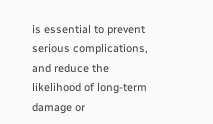is essential to prevent serious complications, and reduce the likelihood of long-term damage or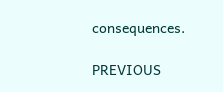consequences.

PREVIOUS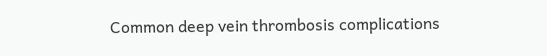Common deep vein thrombosis complications